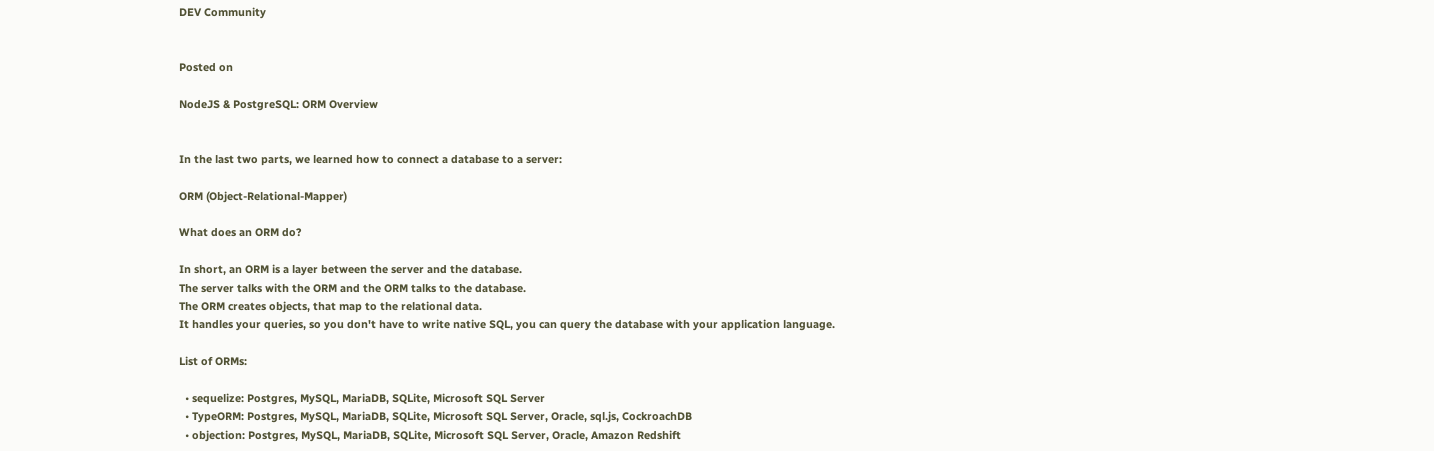DEV Community


Posted on

NodeJS & PostgreSQL: ORM Overview


In the last two parts, we learned how to connect a database to a server:

ORM (Object-Relational-Mapper)

What does an ORM do?

In short, an ORM is a layer between the server and the database.
The server talks with the ORM and the ORM talks to the database.
The ORM creates objects, that map to the relational data.
It handles your queries, so you don't have to write native SQL, you can query the database with your application language.

List of ORMs:

  • sequelize: Postgres, MySQL, MariaDB, SQLite, Microsoft SQL Server
  • TypeORM: Postgres, MySQL, MariaDB, SQLite, Microsoft SQL Server, Oracle, sql.js, CockroachDB
  • objection: Postgres, MySQL, MariaDB, SQLite, Microsoft SQL Server, Oracle, Amazon Redshift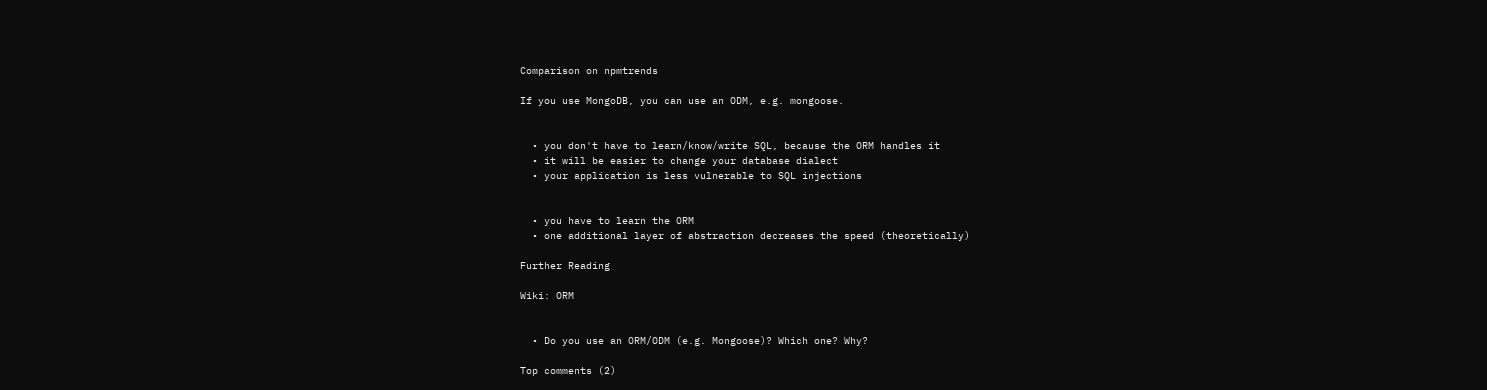Comparison on npmtrends

If you use MongoDB, you can use an ODM, e.g. mongoose.


  • you don't have to learn/know/write SQL, because the ORM handles it
  • it will be easier to change your database dialect
  • your application is less vulnerable to SQL injections


  • you have to learn the ORM
  • one additional layer of abstraction decreases the speed (theoretically)

Further Reading

Wiki: ORM


  • Do you use an ORM/ODM (e.g. Mongoose)? Which one? Why?

Top comments (2)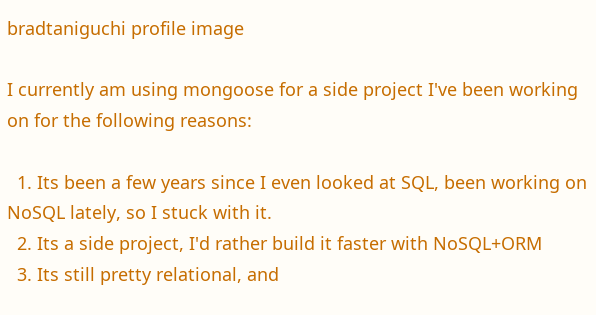bradtaniguchi profile image

I currently am using mongoose for a side project I've been working on for the following reasons:

  1. Its been a few years since I even looked at SQL, been working on NoSQL lately, so I stuck with it.
  2. Its a side project, I'd rather build it faster with NoSQL+ORM
  3. Its still pretty relational, and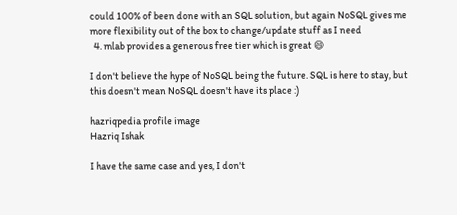could 100% of been done with an SQL solution, but again NoSQL gives me more flexibility out of the box to change/update stuff as I need
  4. mlab provides a generous free tier which is great 😄

I don't believe the hype of NoSQL being the future. SQL is here to stay, but this doesn't mean NoSQL doesn't have its place :)

hazriqpedia profile image
Hazriq Ishak

I have the same case and yes, I don't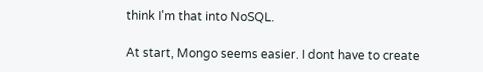think I'm that into NoSQL.

At start, Mongo seems easier. I dont have to create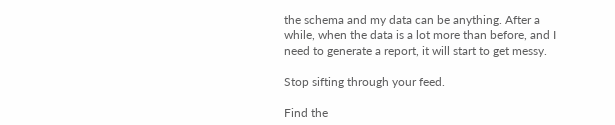the schema and my data can be anything. After a while, when the data is a lot more than before, and I need to generate a report, it will start to get messy.

Stop sifting through your feed.

Find the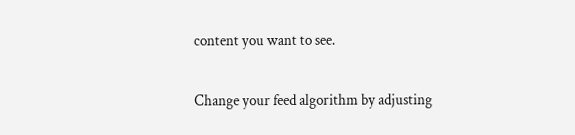content you want to see.

Change your feed algorithm by adjusting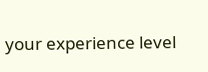your experience level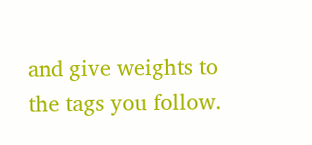and give weights to the tags you follow.